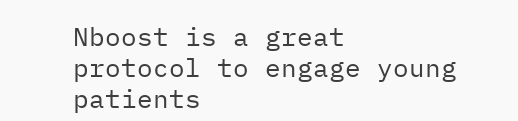Nboost is a great protocol to engage young patients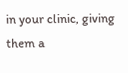in your clinic, giving them a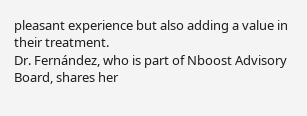pleasant experience but also adding a value in their treatment.
Dr. Fernández, who is part of Nboost Advisory Board, shares her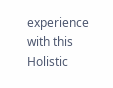experience with this Holistic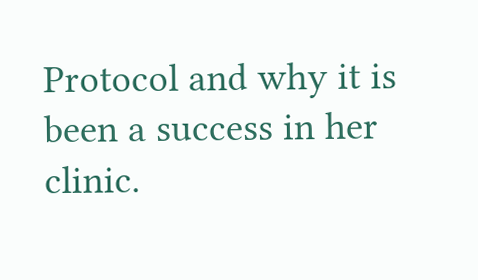Protocol and why it is been a success in her clinic.